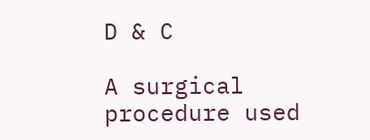D & C

A surgical procedure used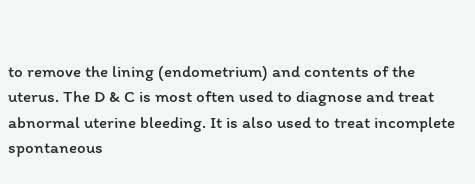to remove the lining (endometrium) and contents of the uterus. The D & C is most often used to diagnose and treat abnormal uterine bleeding. It is also used to treat incomplete spontaneous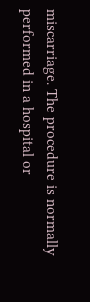miscarriage. The procedure is normally performed in a hospital or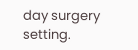day surgery setting.